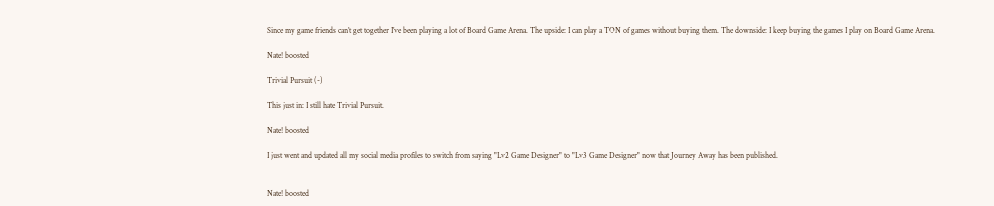Since my game friends can’t get together I’ve been playing a lot of Board Game Arena. The upside: I can play a TON of games without buying them. The downside: I keep buying the games I play on Board Game Arena.

Nate! boosted

Trivial Pursuit (-)

This just in: I still hate Trivial Pursuit.

Nate! boosted

I just went and updated all my social media profiles to switch from saying "Lv2 Game Designer" to "Lv3 Game Designer" now that Journey Away has been published.


Nate! boosted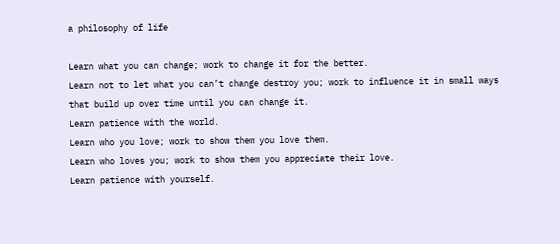a philosophy of life

Learn what you can change; work to change it for the better.
Learn not to let what you can’t change destroy you; work to influence it in small ways that build up over time until you can change it.
Learn patience with the world.
Learn who you love; work to show them you love them.
Learn who loves you; work to show them you appreciate their love.
Learn patience with yourself.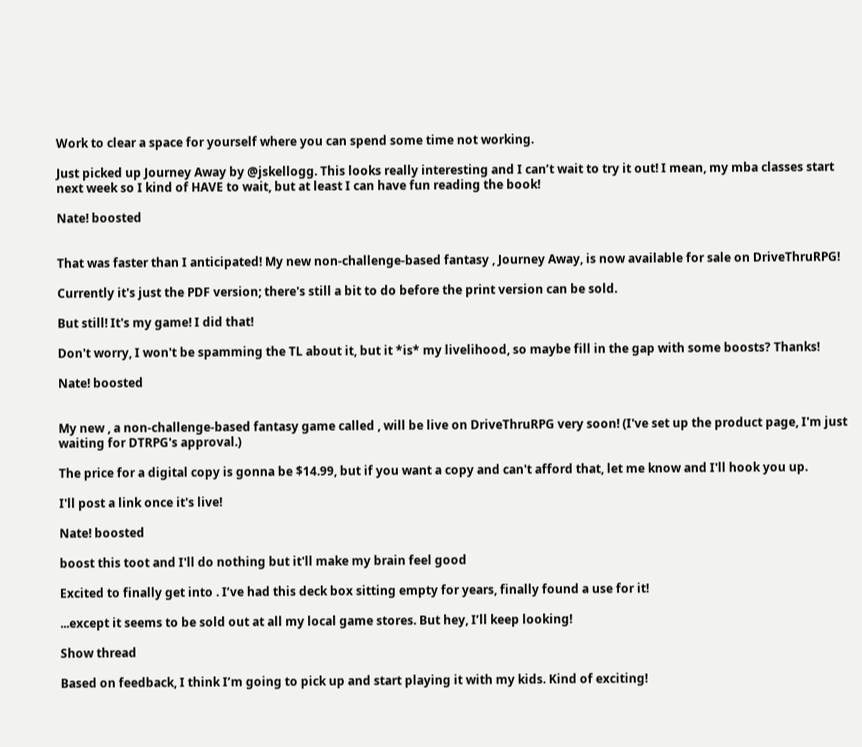Work to clear a space for yourself where you can spend some time not working.

Just picked up Journey Away by @jskellogg. This looks really interesting and I can’t wait to try it out! I mean, my mba classes start next week so I kind of HAVE to wait, but at least I can have fun reading the book!

Nate! boosted


That was faster than I anticipated! My new non-challenge-based fantasy , Journey Away, is now available for sale on DriveThruRPG!

Currently it's just the PDF version; there's still a bit to do before the print version can be sold.

But still! It's my game! I did that!

Don't worry, I won't be spamming the TL about it, but it *is* my livelihood, so maybe fill in the gap with some boosts? Thanks!

Nate! boosted


My new , a non-challenge-based fantasy game called , will be live on DriveThruRPG very soon! (I've set up the product page, I'm just waiting for DTRPG's approval.)

The price for a digital copy is gonna be $14.99, but if you want a copy and can't afford that, let me know and I'll hook you up.

I'll post a link once it's live!

Nate! boosted

boost this toot and I'll do nothing but it'll make my brain feel good

Excited to finally get into . I’ve had this deck box sitting empty for years, finally found a use for it!

...except it seems to be sold out at all my local game stores. But hey, I’ll keep looking!

Show thread

Based on feedback, I think I’m going to pick up and start playing it with my kids. Kind of exciting!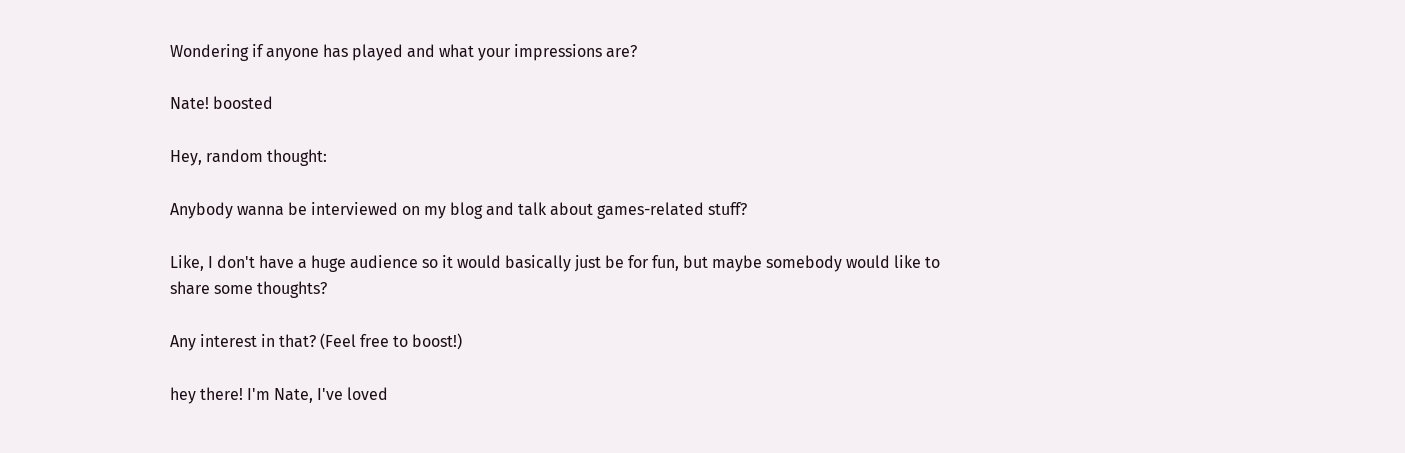Wondering if anyone has played and what your impressions are?

Nate! boosted

Hey, random thought:

Anybody wanna be interviewed on my blog and talk about games-related stuff?

Like, I don't have a huge audience so it would basically just be for fun, but maybe somebody would like to share some thoughts?

Any interest in that? (Feel free to boost!)

hey there! I'm Nate, I've loved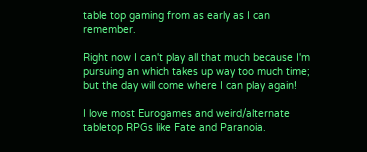table top gaming from as early as I can remember.

Right now I can't play all that much because I'm pursuing an which takes up way too much time; but the day will come where I can play again!

I love most Eurogames and weird/alternate tabletop RPGs like Fate and Paranoia.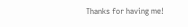Thanks for having me!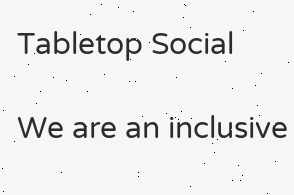Tabletop Social

We are an inclusive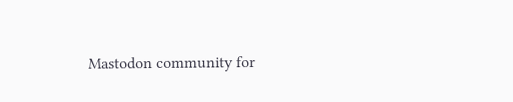Mastodon community for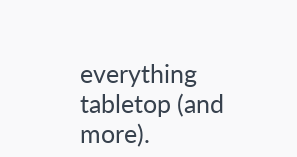everything tabletop (and more).